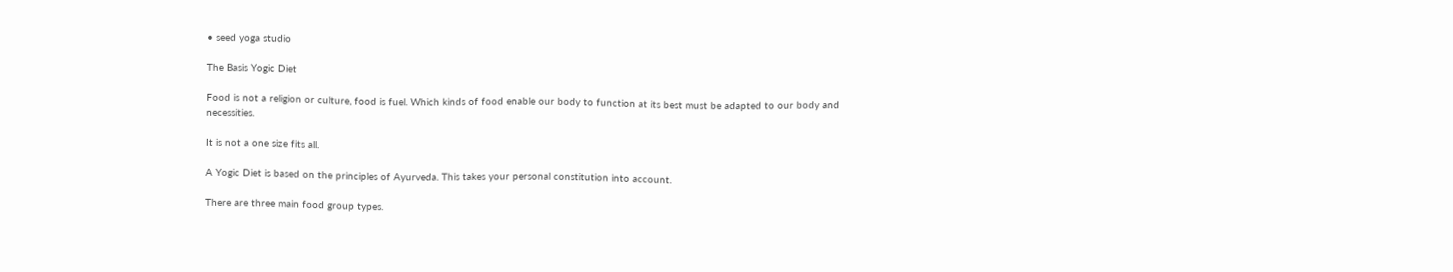• seed yoga studio

The Basis Yogic Diet

Food is not a religion or culture, food is fuel. Which kinds of food enable our body to function at its best must be adapted to our body and necessities.

It is not a one size fits all.

A Yogic Diet is based on the principles of Ayurveda. This takes your personal constitution into account.

There are three main food group types.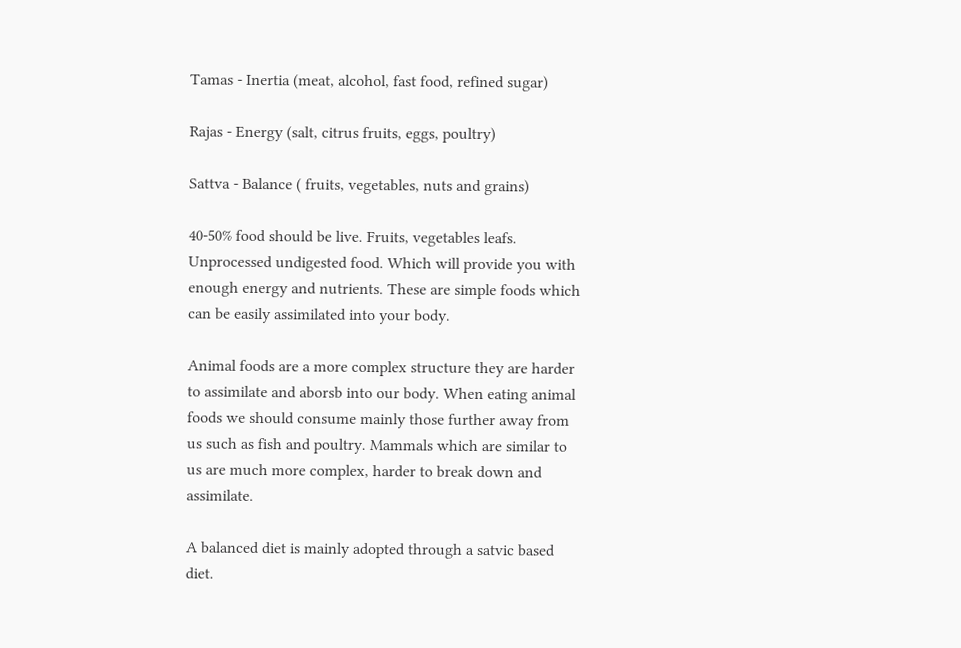Tamas - Inertia (meat, alcohol, fast food, refined sugar)

Rajas - Energy (salt, citrus fruits, eggs, poultry)

Sattva - Balance ( fruits, vegetables, nuts and grains)

40-50% food should be live. Fruits, vegetables leafs. Unprocessed undigested food. Which will provide you with enough energy and nutrients. These are simple foods which can be easily assimilated into your body.

Animal foods are a more complex structure they are harder to assimilate and aborsb into our body. When eating animal foods we should consume mainly those further away from us such as fish and poultry. Mammals which are similar to us are much more complex, harder to break down and assimilate.

A balanced diet is mainly adopted through a satvic based diet.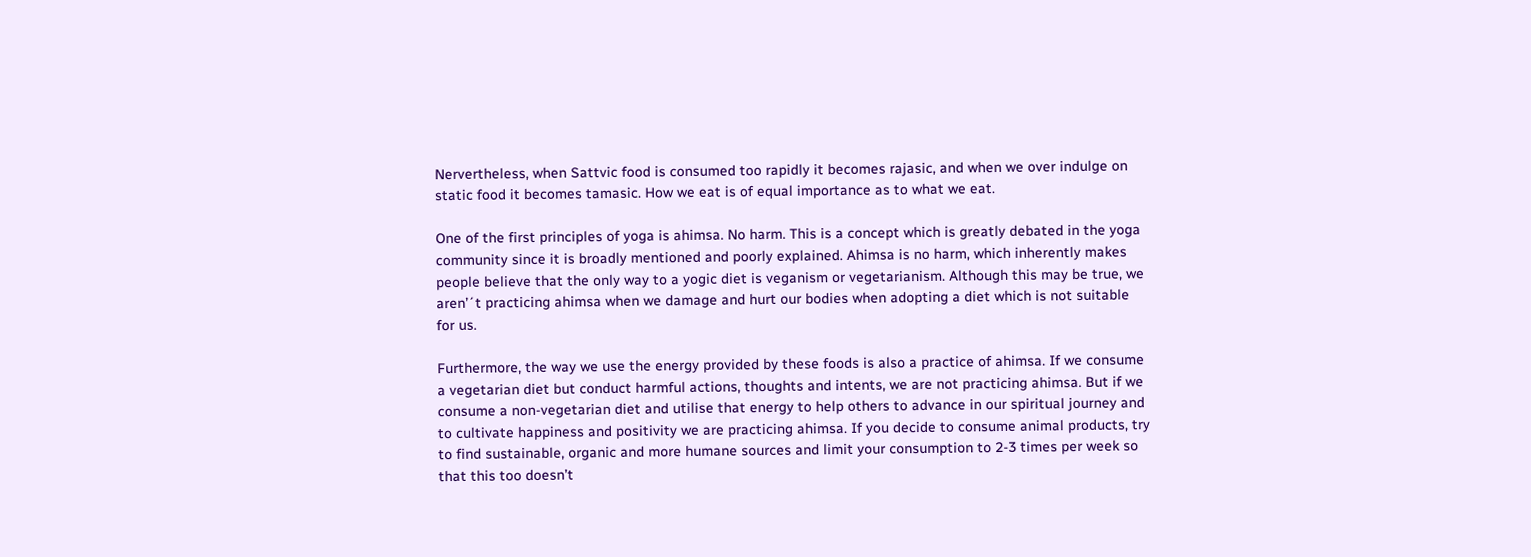Nervertheless, when Sattvic food is consumed too rapidly it becomes rajasic, and when we over indulge on static food it becomes tamasic. How we eat is of equal importance as to what we eat.

One of the first principles of yoga is ahimsa. No harm. This is a concept which is greatly debated in the yoga community since it is broadly mentioned and poorly explained. Ahimsa is no harm, which inherently makes people believe that the only way to a yogic diet is veganism or vegetarianism. Although this may be true, we aren’´t practicing ahimsa when we damage and hurt our bodies when adopting a diet which is not suitable for us.

Furthermore, the way we use the energy provided by these foods is also a practice of ahimsa. If we consume a vegetarian diet but conduct harmful actions, thoughts and intents, we are not practicing ahimsa. But if we consume a non-vegetarian diet and utilise that energy to help others to advance in our spiritual journey and to cultivate happiness and positivity we are practicing ahimsa. If you decide to consume animal products, try to find sustainable, organic and more humane sources and limit your consumption to 2-3 times per week so that this too doesn’t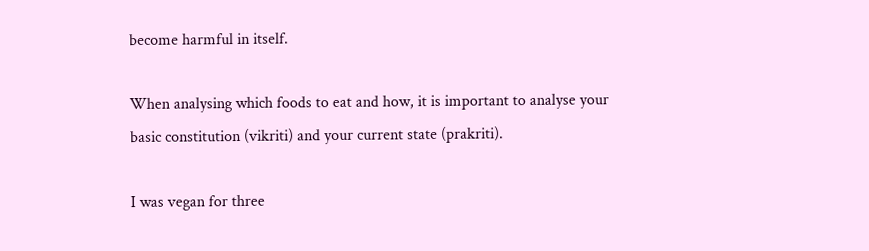become harmful in itself.

When analysing which foods to eat and how, it is important to analyse your basic constitution (vikriti) and your current state (prakriti).

I was vegan for three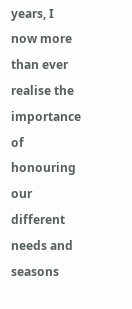years, I now more than ever realise the importance of honouring our different needs and seasons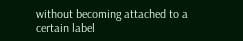without becoming attached to a certain label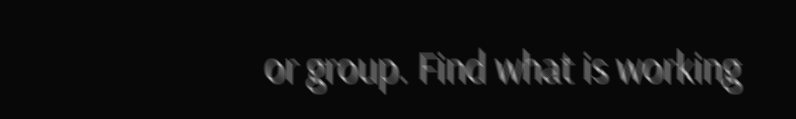or group. Find what is working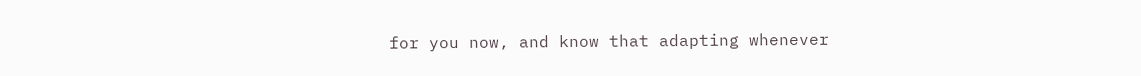for you now, and know that adapting whenever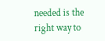needed is the right way to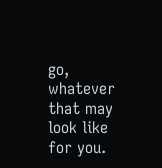go, whatever that may look like for you.